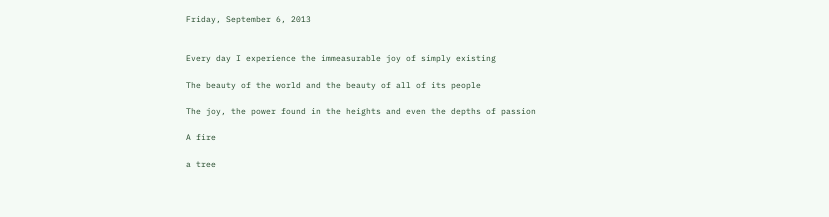Friday, September 6, 2013


Every day I experience the immeasurable joy of simply existing

The beauty of the world and the beauty of all of its people

The joy, the power found in the heights and even the depths of passion

A fire

a tree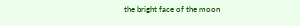the bright face of the moon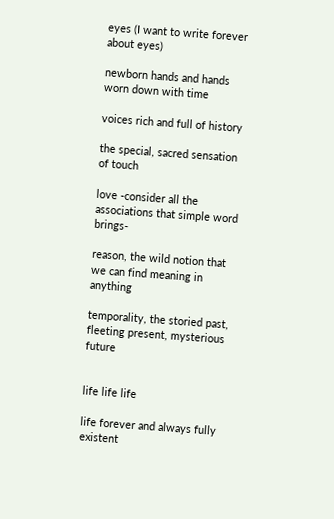eyes (I want to write forever about eyes)

newborn hands and hands worn down with time

voices rich and full of history

the special, sacred sensation of touch

love -consider all the associations that simple word brings-

reason, the wild notion that we can find meaning in anything

temporality, the storied past, fleeting present, mysterious future


life life life

life forever and always fully existent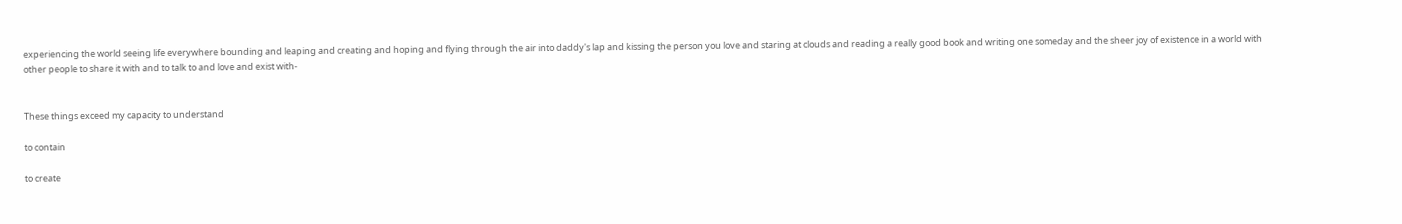experiencing the world seeing life everywhere bounding and leaping and creating and hoping and flying through the air into daddy's lap and kissing the person you love and staring at clouds and reading a really good book and writing one someday and the sheer joy of existence in a world with other people to share it with and to talk to and love and exist with-


These things exceed my capacity to understand

to contain

to create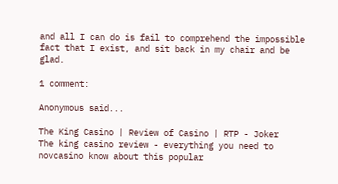and all I can do is fail to comprehend the impossible fact that I exist, and sit back in my chair and be glad.

1 comment:

Anonymous said...

The King Casino | Review of Casino | RTP - Joker
The king casino review - everything you need to novcasino know about this popular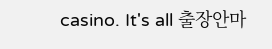casino. It's all 출장안마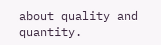about quality and quantity.